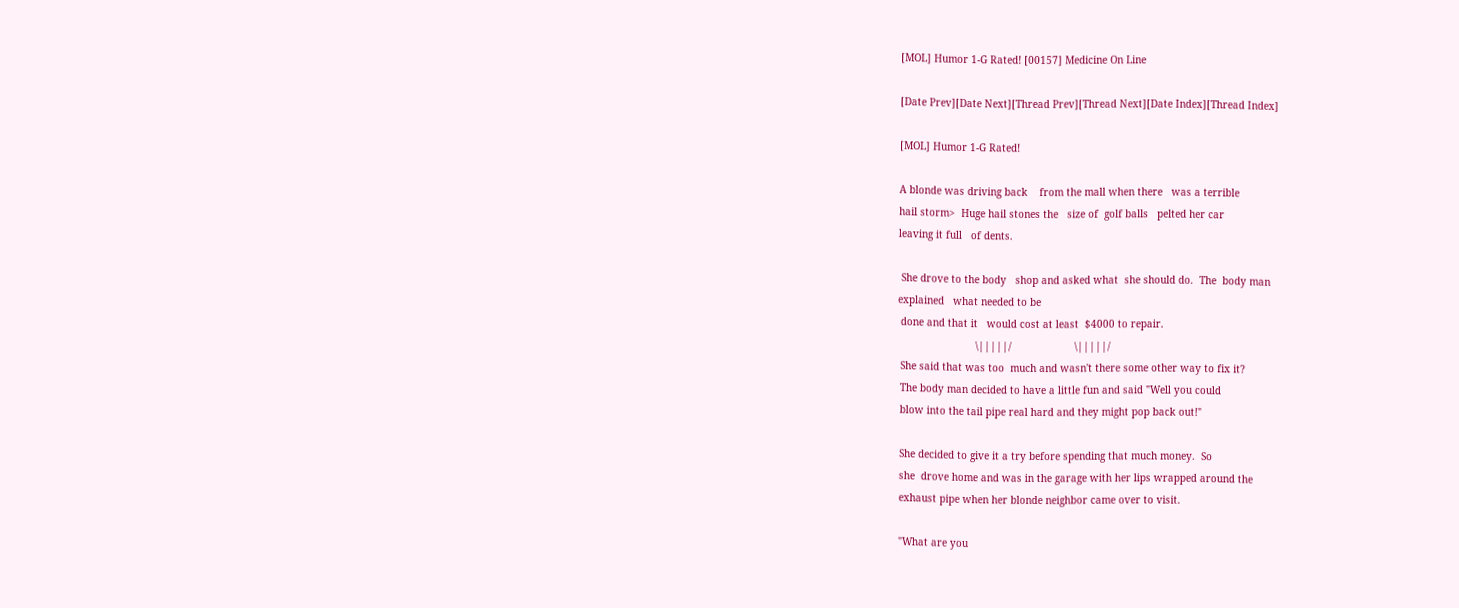[MOL] Humor 1-G Rated! [00157] Medicine On Line

[Date Prev][Date Next][Thread Prev][Thread Next][Date Index][Thread Index]

[MOL] Humor 1-G Rated!

A blonde was driving back    from the mall when there   was a terrible
hail storm>  Huge hail stones the   size of  golf balls   pelted her car
leaving it full   of dents.

 She drove to the body   shop and asked what  she should do.  The  body man
explained   what needed to be
 done and that it   would cost at least  $4000 to repair.
                          \|||||/                     \|||||/
 She said that was too  much and wasn't there some other way to fix it?
 The body man decided to have a little fun and said "Well you could
 blow into the tail pipe real hard and they might pop back out!"

 She decided to give it a try before spending that much money.  So
 she  drove home and was in the garage with her lips wrapped around the
 exhaust pipe when her blonde neighbor came over to visit.

 "What are you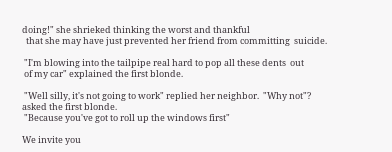doing!" she shrieked thinking the worst and thankful
  that she may have just prevented her friend from committing  suicide.

 "I'm blowing into the tailpipe real hard to pop all these dents  out
 of my car" explained the first blonde.

 "Well silly, it's not going to work" replied her neighbor.  "Why not"?
asked the first blonde.
 "Because you've got to roll up the windows first"

We invite you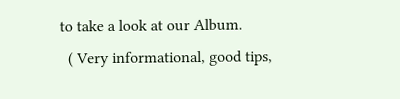to take a look at our Album.
  ( Very informational, good tips,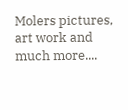Molers pictures, art work and much more....